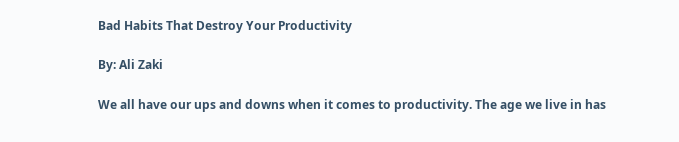Bad Habits That Destroy Your Productivity

By: Ali Zaki

We all have our ups and downs when it comes to productivity. The age we live in has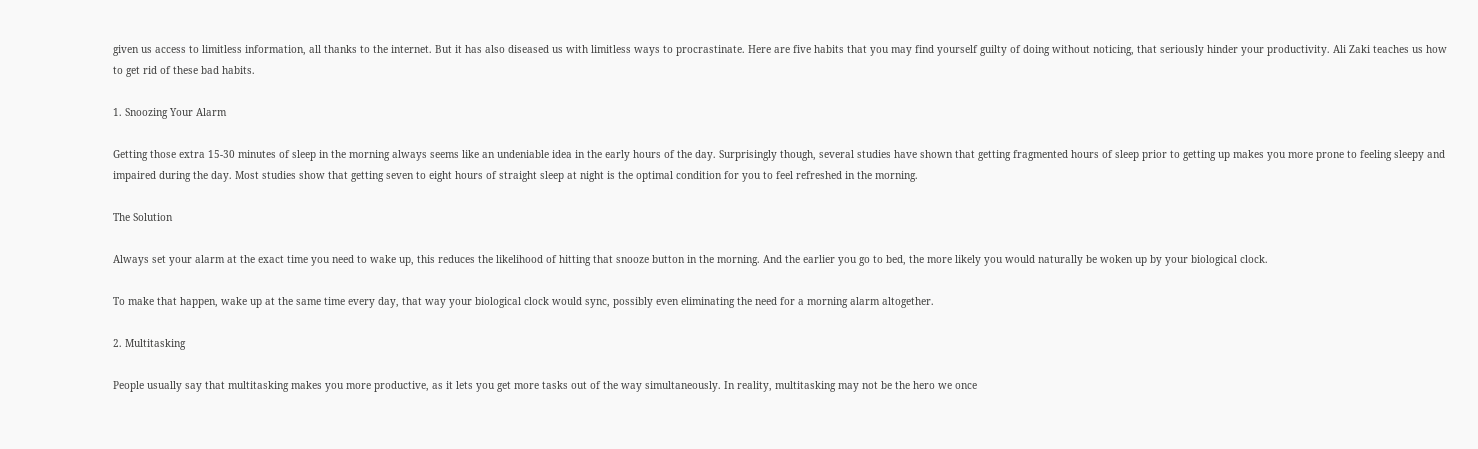given us access to limitless information, all thanks to the internet. But it has also diseased us with limitless ways to procrastinate. Here are five habits that you may find yourself guilty of doing without noticing, that seriously hinder your productivity. Ali Zaki teaches us how to get rid of these bad habits.

1. Snoozing Your Alarm

Getting those extra 15-30 minutes of sleep in the morning always seems like an undeniable idea in the early hours of the day. Surprisingly though, several studies have shown that getting fragmented hours of sleep prior to getting up makes you more prone to feeling sleepy and impaired during the day. Most studies show that getting seven to eight hours of straight sleep at night is the optimal condition for you to feel refreshed in the morning.

The Solution

Always set your alarm at the exact time you need to wake up, this reduces the likelihood of hitting that snooze button in the morning. And the earlier you go to bed, the more likely you would naturally be woken up by your biological clock.

To make that happen, wake up at the same time every day, that way your biological clock would sync, possibly even eliminating the need for a morning alarm altogether.

2. Multitasking

People usually say that multitasking makes you more productive, as it lets you get more tasks out of the way simultaneously. In reality, multitasking may not be the hero we once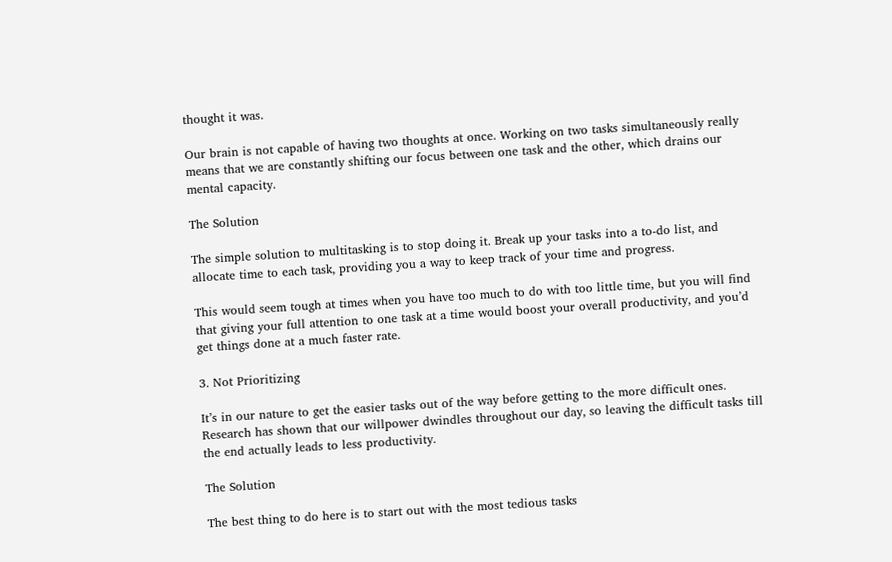thought it was.

Our brain is not capable of having two thoughts at once. Working on two tasks simultaneously really means that we are constantly shifting our focus between one task and the other, which drains our mental capacity.

The Solution

The simple solution to multitasking is to stop doing it. Break up your tasks into a to-do list, and allocate time to each task, providing you a way to keep track of your time and progress.

This would seem tough at times when you have too much to do with too little time, but you will find that giving your full attention to one task at a time would boost your overall productivity, and you’d get things done at a much faster rate.

3. Not Prioritizing

It’s in our nature to get the easier tasks out of the way before getting to the more difficult ones. Research has shown that our willpower dwindles throughout our day, so leaving the difficult tasks till the end actually leads to less productivity.

The Solution

The best thing to do here is to start out with the most tedious tasks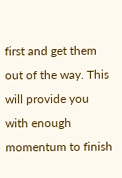first and get them out of the way. This will provide you with enough momentum to finish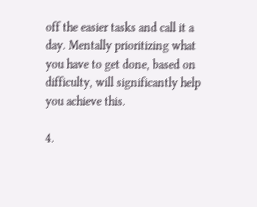off the easier tasks and call it a day. Mentally prioritizing what you have to get done, based on difficulty, will significantly help you achieve this.

4.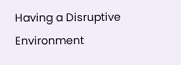Having a Disruptive Environment